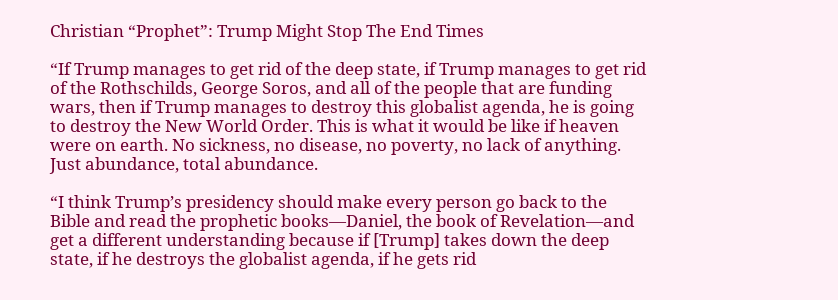Christian “Prophet”: Trump Might Stop The End Times

“If Trump manages to get rid of the deep state, if Trump manages to get rid of the Rothschilds, George Soros, and all of the people that are funding wars, then if Trump manages to destroy this globalist agenda, he is going to destroy the New World Order. This is what it would be like if heaven were on earth. No sickness, no disease, no poverty, no lack of anything. Just abundance, total abundance.

“I think Trump’s presidency should make every person go back to the Bible and read the prophetic books—Daniel, the book of Revelation—and get a different understanding because if [Trump] takes down the deep state, if he destroys the globalist agenda, if he gets rid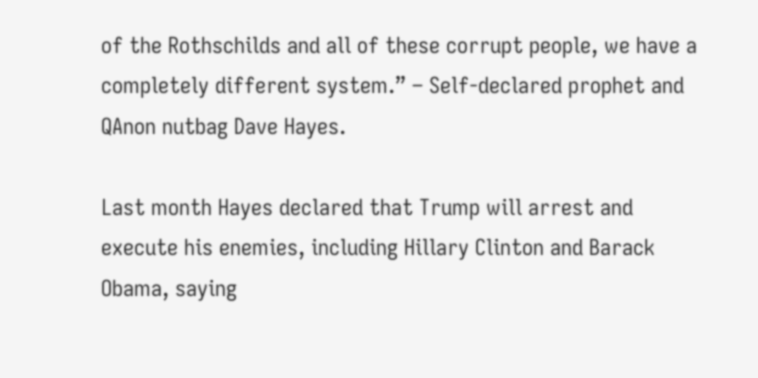of the Rothschilds and all of these corrupt people, we have a completely different system.” – Self-declared prophet and QAnon nutbag Dave Hayes.

Last month Hayes declared that Trump will arrest and execute his enemies, including Hillary Clinton and Barack Obama, saying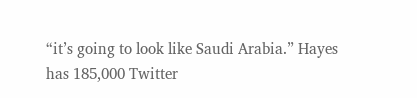“it’s going to look like Saudi Arabia.” Hayes has 185,000 Twitter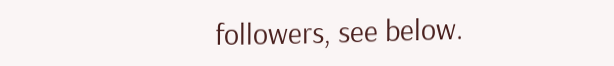followers, see below.